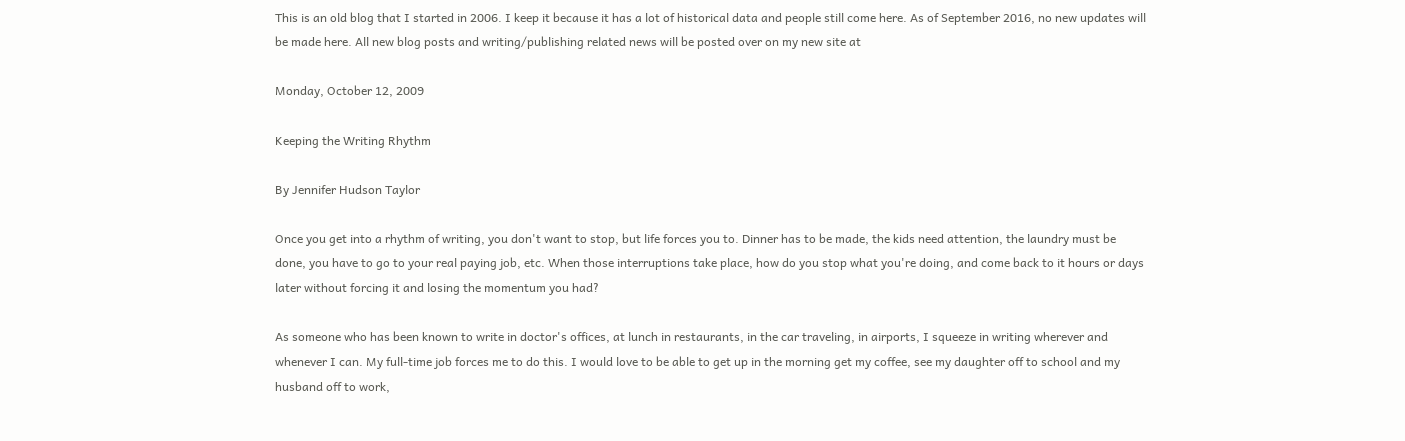This is an old blog that I started in 2006. I keep it because it has a lot of historical data and people still come here. As of September 2016, no new updates will be made here. All new blog posts and writing/publishing related news will be posted over on my new site at

Monday, October 12, 2009

Keeping the Writing Rhythm

By Jennifer Hudson Taylor

Once you get into a rhythm of writing, you don't want to stop, but life forces you to. Dinner has to be made, the kids need attention, the laundry must be done, you have to go to your real paying job, etc. When those interruptions take place, how do you stop what you're doing, and come back to it hours or days later without forcing it and losing the momentum you had?

As someone who has been known to write in doctor's offices, at lunch in restaurants, in the car traveling, in airports, I squeeze in writing wherever and whenever I can. My full-time job forces me to do this. I would love to be able to get up in the morning get my coffee, see my daughter off to school and my husband off to work,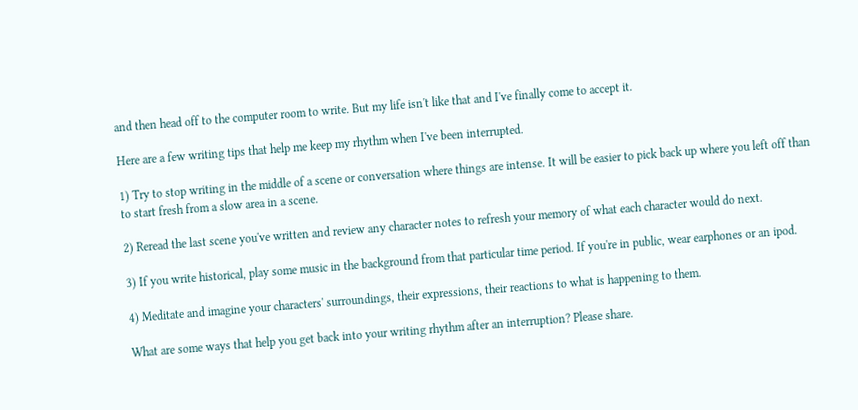and then head off to the computer room to write. But my life isn't like that and I've finally come to accept it.

Here are a few writing tips that help me keep my rhythm when I've been interrupted.

1) Try to stop writing in the middle of a scene or conversation where things are intense. It will be easier to pick back up where you left off than to start fresh from a slow area in a scene.

2) Reread the last scene you've written and review any character notes to refresh your memory of what each character would do next.

3) If you write historical, play some music in the background from that particular time period. If you're in public, wear earphones or an ipod.

4) Meditate and imagine your characters' surroundings, their expressions, their reactions to what is happening to them.

What are some ways that help you get back into your writing rhythm after an interruption? Please share.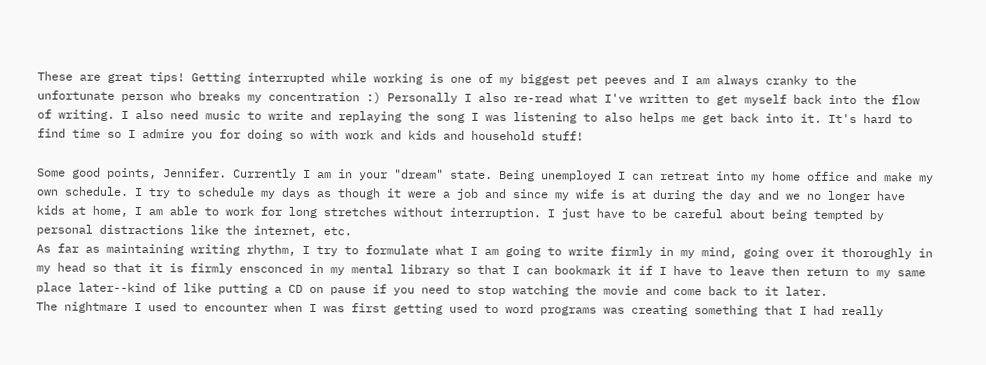These are great tips! Getting interrupted while working is one of my biggest pet peeves and I am always cranky to the unfortunate person who breaks my concentration :) Personally I also re-read what I've written to get myself back into the flow of writing. I also need music to write and replaying the song I was listening to also helps me get back into it. It's hard to find time so I admire you for doing so with work and kids and household stuff!

Some good points, Jennifer. Currently I am in your "dream" state. Being unemployed I can retreat into my home office and make my own schedule. I try to schedule my days as though it were a job and since my wife is at during the day and we no longer have kids at home, I am able to work for long stretches without interruption. I just have to be careful about being tempted by personal distractions like the internet, etc.
As far as maintaining writing rhythm, I try to formulate what I am going to write firmly in my mind, going over it thoroughly in my head so that it is firmly ensconced in my mental library so that I can bookmark it if I have to leave then return to my same place later--kind of like putting a CD on pause if you need to stop watching the movie and come back to it later.
The nightmare I used to encounter when I was first getting used to word programs was creating something that I had really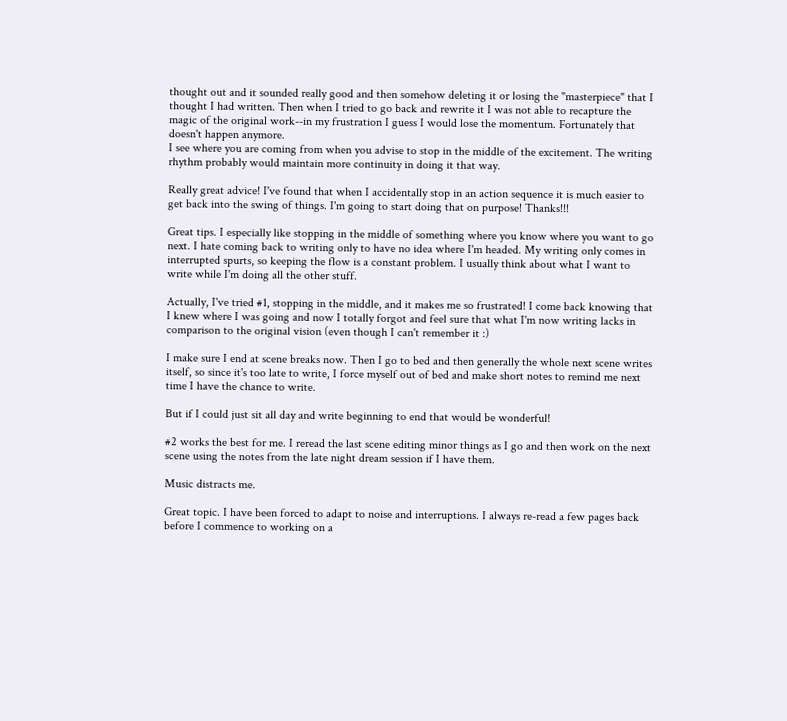thought out and it sounded really good and then somehow deleting it or losing the "masterpiece" that I thought I had written. Then when I tried to go back and rewrite it I was not able to recapture the magic of the original work--in my frustration I guess I would lose the momentum. Fortunately that doesn't happen anymore.
I see where you are coming from when you advise to stop in the middle of the excitement. The writing rhythm probably would maintain more continuity in doing it that way.

Really great advice! I've found that when I accidentally stop in an action sequence it is much easier to get back into the swing of things. I'm going to start doing that on purpose! Thanks!!!

Great tips. I especially like stopping in the middle of something where you know where you want to go next. I hate coming back to writing only to have no idea where I'm headed. My writing only comes in interrupted spurts, so keeping the flow is a constant problem. I usually think about what I want to write while I'm doing all the other stuff.

Actually, I've tried #1, stopping in the middle, and it makes me so frustrated! I come back knowing that I knew where I was going and now I totally forgot and feel sure that what I'm now writing lacks in comparison to the original vision (even though I can't remember it :)

I make sure I end at scene breaks now. Then I go to bed and then generally the whole next scene writes itself, so since it's too late to write, I force myself out of bed and make short notes to remind me next time I have the chance to write.

But if I could just sit all day and write beginning to end that would be wonderful!

#2 works the best for me. I reread the last scene editing minor things as I go and then work on the next scene using the notes from the late night dream session if I have them.

Music distracts me.

Great topic. I have been forced to adapt to noise and interruptions. I always re-read a few pages back before I commence to working on a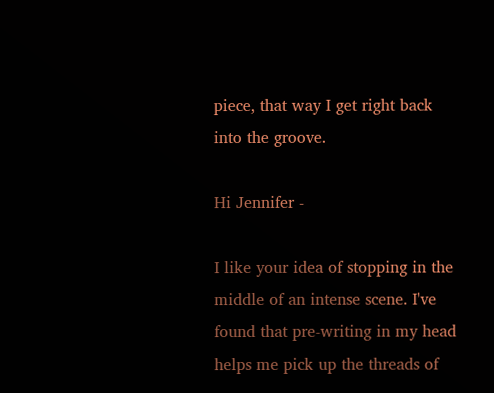piece, that way I get right back into the groove.

Hi Jennifer -

I like your idea of stopping in the middle of an intense scene. I've found that pre-writing in my head helps me pick up the threads of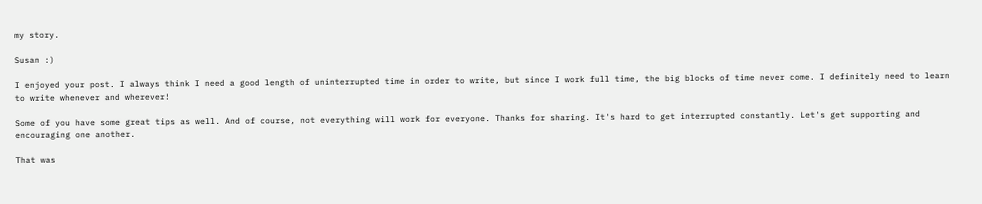my story.

Susan :)

I enjoyed your post. I always think I need a good length of uninterrupted time in order to write, but since I work full time, the big blocks of time never come. I definitely need to learn to write whenever and wherever!

Some of you have some great tips as well. And of course, not everything will work for everyone. Thanks for sharing. It's hard to get interrupted constantly. Let's get supporting and encouraging one another.

That was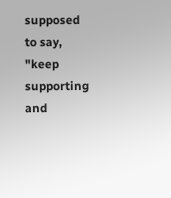supposed to say, "keep supporting and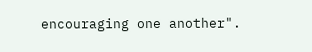encouraging one another".